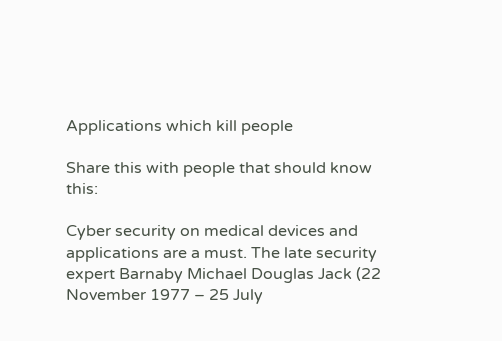Applications which kill people

Share this with people that should know this:

Cyber security on medical devices and applications are a must. The late security expert Barnaby Michael Douglas Jack (22 November 1977 – 25 July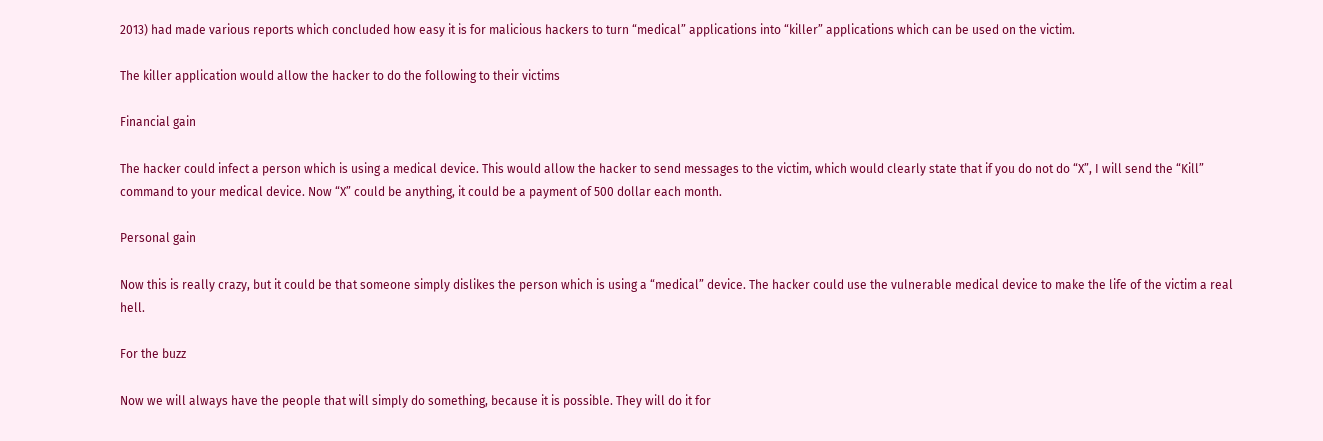2013) had made various reports which concluded how easy it is for malicious hackers to turn “medical” applications into “killer” applications which can be used on the victim.

The killer application would allow the hacker to do the following to their victims

Financial gain

The hacker could infect a person which is using a medical device. This would allow the hacker to send messages to the victim, which would clearly state that if you do not do “X”, I will send the “Kill” command to your medical device. Now “X” could be anything, it could be a payment of 500 dollar each month.

Personal gain

Now this is really crazy, but it could be that someone simply dislikes the person which is using a “medical” device. The hacker could use the vulnerable medical device to make the life of the victim a real hell.

For the buzz

Now we will always have the people that will simply do something, because it is possible. They will do it for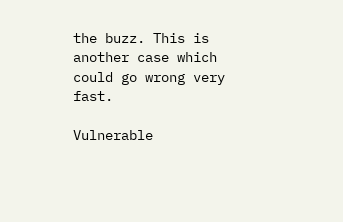the buzz. This is another case which could go wrong very fast.

Vulnerable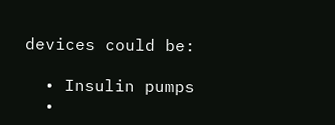devices could be:

  • Insulin pumps
  •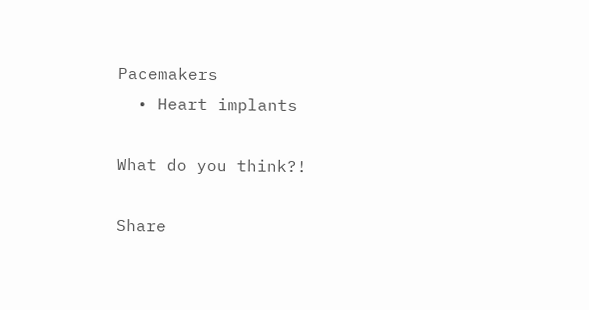Pacemakers
  • Heart implants

What do you think?!

Share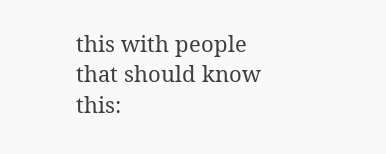this with people that should know this: